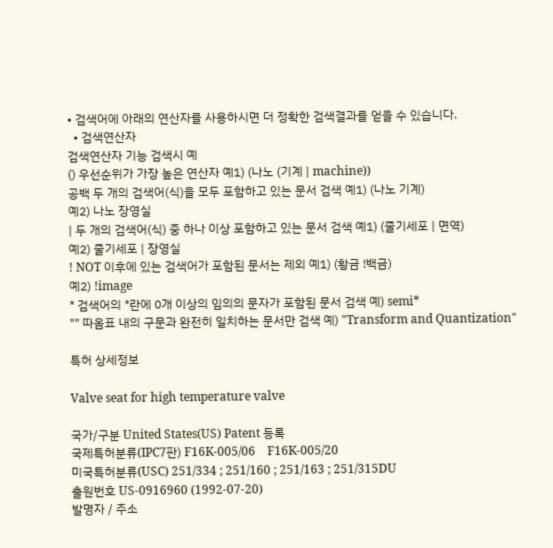• 검색어에 아래의 연산자를 사용하시면 더 정확한 검색결과를 얻을 수 있습니다.
  • 검색연산자
검색연산자 기능 검색시 예
() 우선순위가 가장 높은 연산자 예1) (나노 (기계 | machine))
공백 두 개의 검색어(식)을 모두 포함하고 있는 문서 검색 예1) (나노 기계)
예2) 나노 장영실
| 두 개의 검색어(식) 중 하나 이상 포함하고 있는 문서 검색 예1) (줄기세포 | 면역)
예2) 줄기세포 | 장영실
! NOT 이후에 있는 검색어가 포함된 문서는 제외 예1) (황금 !백금)
예2) !image
* 검색어의 *란에 0개 이상의 임의의 문자가 포함된 문서 검색 예) semi*
"" 따옴표 내의 구문과 완전히 일치하는 문서만 검색 예) "Transform and Quantization"

특허 상세정보

Valve seat for high temperature valve

국가/구분 United States(US) Patent 등록
국제특허분류(IPC7판) F16K-005/06    F16K-005/20
미국특허분류(USC) 251/334 ; 251/160 ; 251/163 ; 251/315DU
출원번호 US-0916960 (1992-07-20)
발명자 / 주소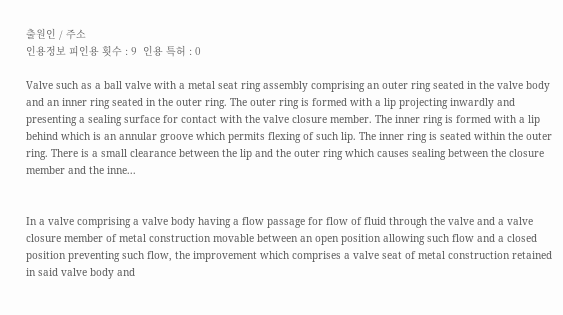출원인 / 주소
인용정보 피인용 횟수 : 9  인용 특허 : 0

Valve such as a ball valve with a metal seat ring assembly comprising an outer ring seated in the valve body and an inner ring seated in the outer ring. The outer ring is formed with a lip projecting inwardly and presenting a sealing surface for contact with the valve closure member. The inner ring is formed with a lip behind which is an annular groove which permits flexing of such lip. The inner ring is seated within the outer ring. There is a small clearance between the lip and the outer ring which causes sealing between the closure member and the inne...


In a valve comprising a valve body having a flow passage for flow of fluid through the valve and a valve closure member of metal construction movable between an open position allowing such flow and a closed position preventing such flow, the improvement which comprises a valve seat of metal construction retained in said valve body and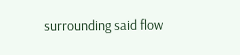surrounding said flow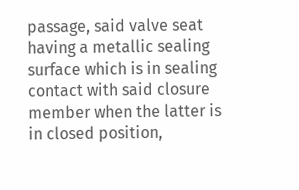passage, said valve seat having a metallic sealing surface which is in sealing contact with said closure member when the latter is in closed position,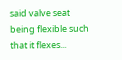said valve seat being flexible such that it flexes...